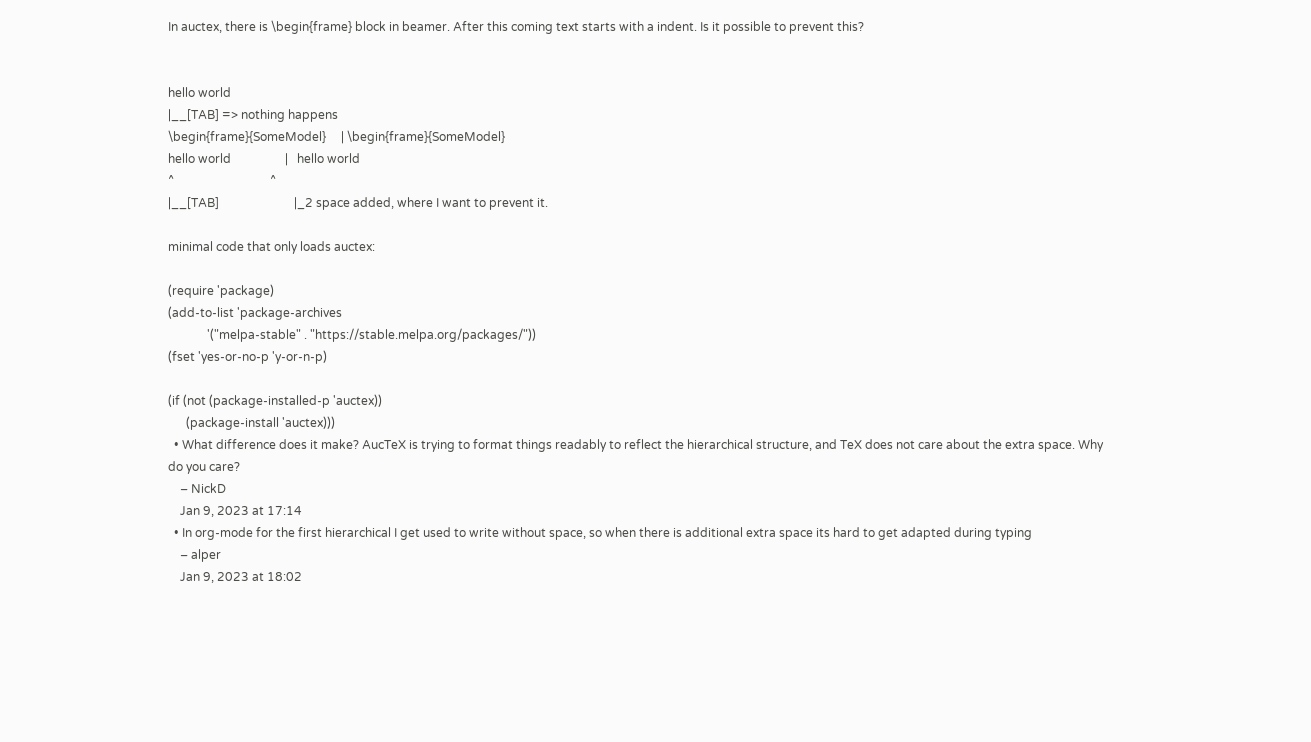In auctex, there is \begin{frame} block in beamer. After this coming text starts with a indent. Is it possible to prevent this?


hello world
|__[TAB] => nothing happens
\begin{frame}{SomeModel}     | \begin{frame}{SomeModel}
hello world                  |   hello world
^                                ^
|__[TAB]                         |_2 space added, where I want to prevent it.

minimal code that only loads auctex:

(require 'package)
(add-to-list 'package-archives
             '("melpa-stable" . "https://stable.melpa.org/packages/"))
(fset 'yes-or-no-p 'y-or-n-p)

(if (not (package-installed-p 'auctex))
      (package-install 'auctex)))
  • What difference does it make? AucTeX is trying to format things readably to reflect the hierarchical structure, and TeX does not care about the extra space. Why do you care?
    – NickD
    Jan 9, 2023 at 17:14
  • In org-mode for the first hierarchical I get used to write without space, so when there is additional extra space its hard to get adapted during typing
    – alper
    Jan 9, 2023 at 18:02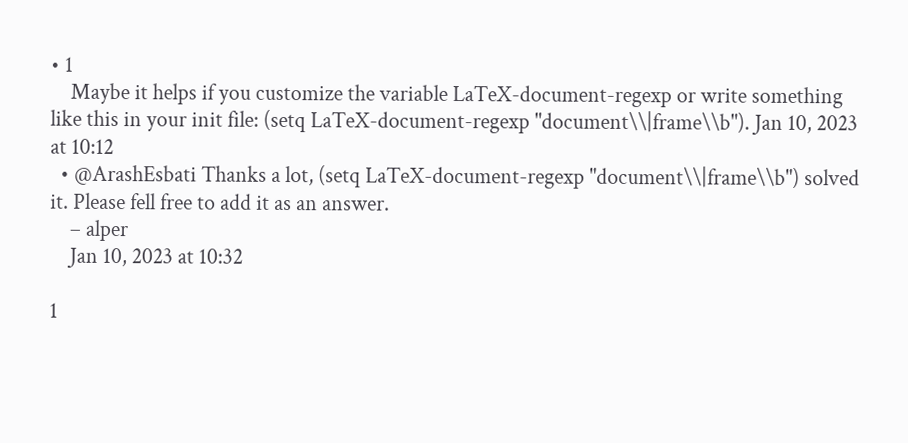• 1
    Maybe it helps if you customize the variable LaTeX-document-regexp or write something like this in your init file: (setq LaTeX-document-regexp "document\\|frame\\b"). Jan 10, 2023 at 10:12
  • @ArashEsbati Thanks a lot, (setq LaTeX-document-regexp "document\\|frame\\b") solved it. Please fell free to add it as an answer.
    – alper
    Jan 10, 2023 at 10:32

1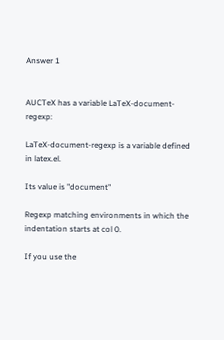Answer 1


AUCTeX has a variable LaTeX-document-regexp:

LaTeX-document-regexp is a variable defined in latex.el.

Its value is "document"

Regexp matching environments in which the indentation starts at col 0.

If you use the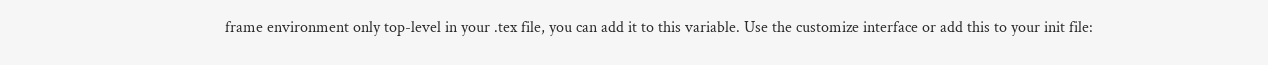frame environment only top-level in your .tex file, you can add it to this variable. Use the customize interface or add this to your init file: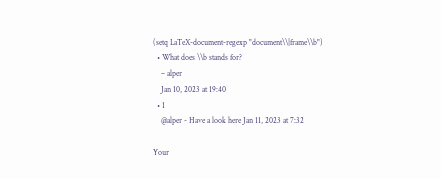(setq LaTeX-document-regexp "document\\|frame\\b")
  • What does \\b stands for?
    – alper
    Jan 10, 2023 at 19:40
  • 1
    @alper - Have a look here Jan 11, 2023 at 7:32

Your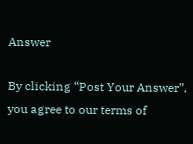Answer

By clicking “Post Your Answer”, you agree to our terms of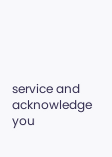service and acknowledge you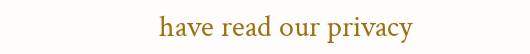have read our privacy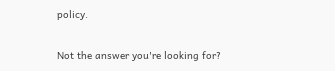policy.

Not the answer you're looking for?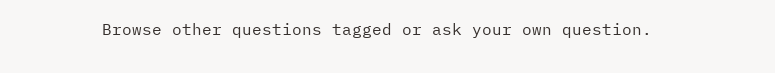Browse other questions tagged or ask your own question.